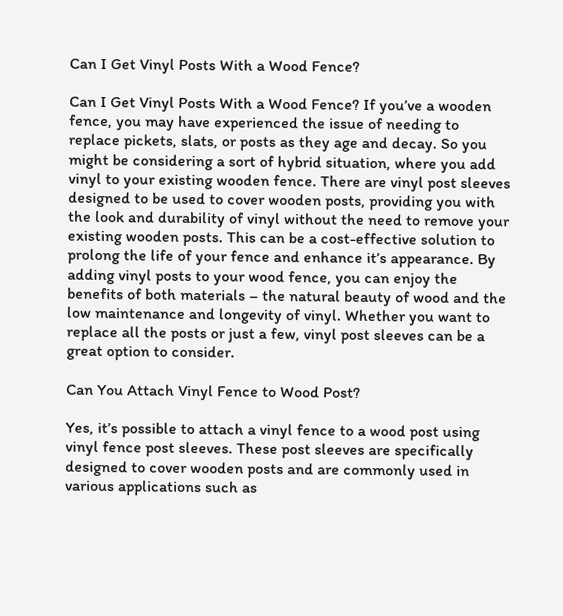Can I Get Vinyl Posts With a Wood Fence?

Can I Get Vinyl Posts With a Wood Fence? If you’ve a wooden fence, you may have experienced the issue of needing to replace pickets, slats, or posts as they age and decay. So you might be considering a sort of hybrid situation, where you add vinyl to your existing wooden fence. There are vinyl post sleeves designed to be used to cover wooden posts, providing you with the look and durability of vinyl without the need to remove your existing wooden posts. This can be a cost-effective solution to prolong the life of your fence and enhance it’s appearance. By adding vinyl posts to your wood fence, you can enjoy the benefits of both materials – the natural beauty of wood and the low maintenance and longevity of vinyl. Whether you want to replace all the posts or just a few, vinyl post sleeves can be a great option to consider.

Can You Attach Vinyl Fence to Wood Post?

Yes, it’s possible to attach a vinyl fence to a wood post using vinyl fence post sleeves. These post sleeves are specifically designed to cover wooden posts and are commonly used in various applications such as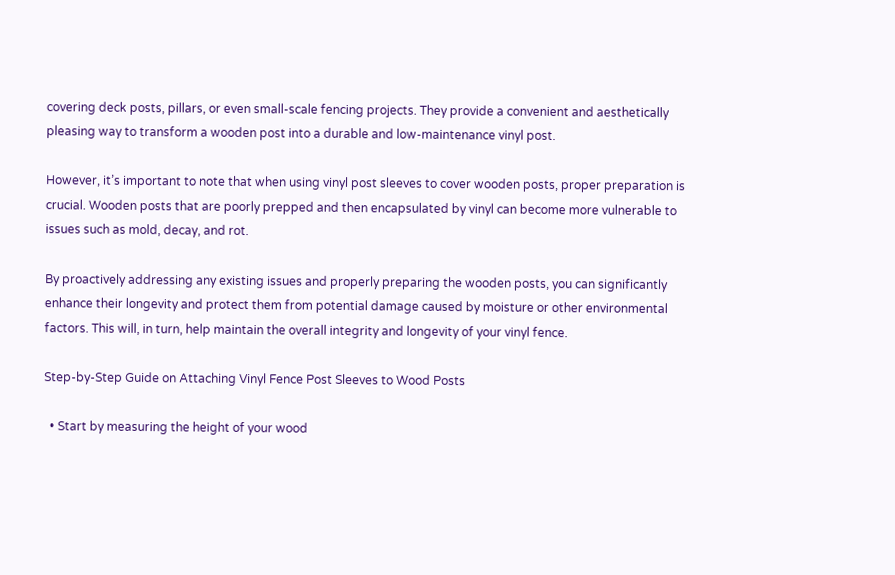covering deck posts, pillars, or even small-scale fencing projects. They provide a convenient and aesthetically pleasing way to transform a wooden post into a durable and low-maintenance vinyl post.

However, it’s important to note that when using vinyl post sleeves to cover wooden posts, proper preparation is crucial. Wooden posts that are poorly prepped and then encapsulated by vinyl can become more vulnerable to issues such as mold, decay, and rot.

By proactively addressing any existing issues and properly preparing the wooden posts, you can significantly enhance their longevity and protect them from potential damage caused by moisture or other environmental factors. This will, in turn, help maintain the overall integrity and longevity of your vinyl fence.

Step-by-Step Guide on Attaching Vinyl Fence Post Sleeves to Wood Posts

  • Start by measuring the height of your wood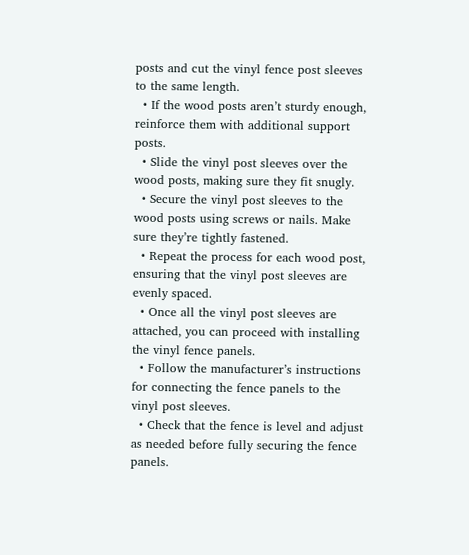posts and cut the vinyl fence post sleeves to the same length.
  • If the wood posts aren’t sturdy enough, reinforce them with additional support posts.
  • Slide the vinyl post sleeves over the wood posts, making sure they fit snugly.
  • Secure the vinyl post sleeves to the wood posts using screws or nails. Make sure they’re tightly fastened.
  • Repeat the process for each wood post, ensuring that the vinyl post sleeves are evenly spaced.
  • Once all the vinyl post sleeves are attached, you can proceed with installing the vinyl fence panels.
  • Follow the manufacturer’s instructions for connecting the fence panels to the vinyl post sleeves.
  • Check that the fence is level and adjust as needed before fully securing the fence panels.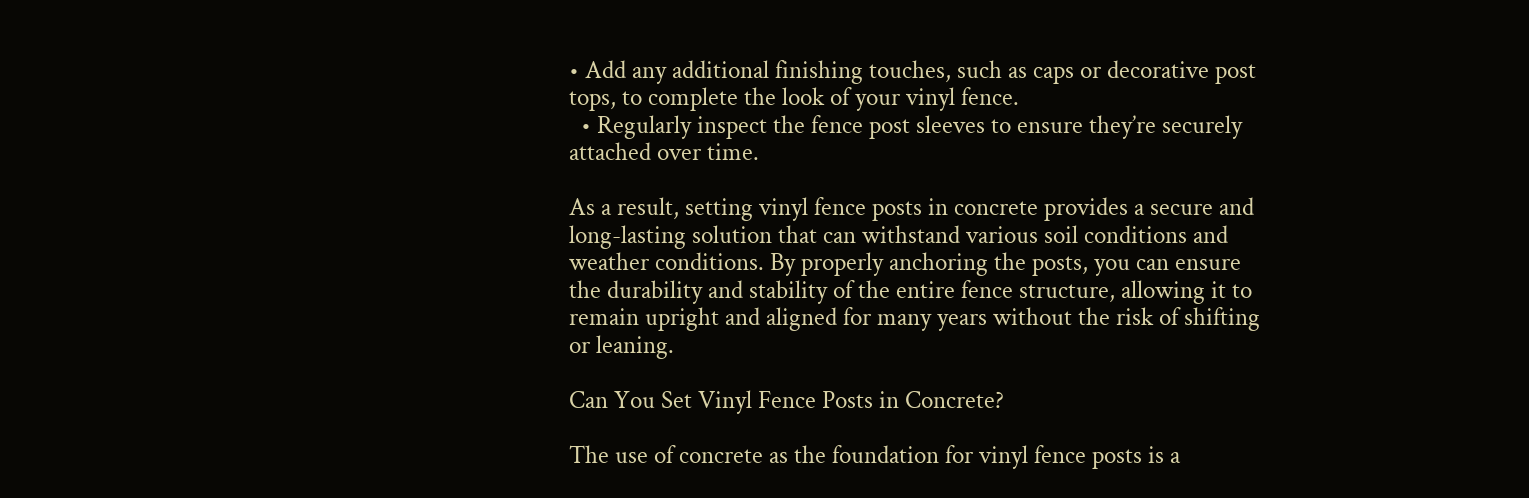• Add any additional finishing touches, such as caps or decorative post tops, to complete the look of your vinyl fence.
  • Regularly inspect the fence post sleeves to ensure they’re securely attached over time.

As a result, setting vinyl fence posts in concrete provides a secure and long-lasting solution that can withstand various soil conditions and weather conditions. By properly anchoring the posts, you can ensure the durability and stability of the entire fence structure, allowing it to remain upright and aligned for many years without the risk of shifting or leaning.

Can You Set Vinyl Fence Posts in Concrete?

The use of concrete as the foundation for vinyl fence posts is a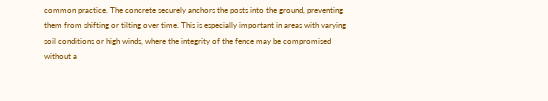common practice. The concrete securely anchors the posts into the ground, preventing them from shifting or tilting over time. This is especially important in areas with varying soil conditions or high winds, where the integrity of the fence may be compromised without a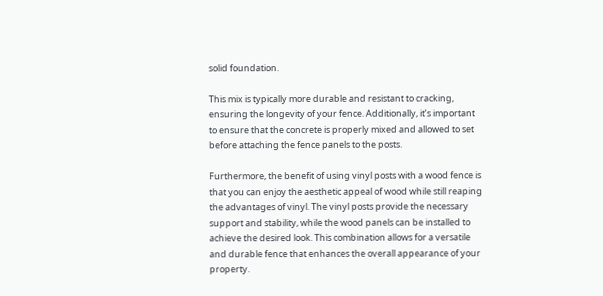solid foundation.

This mix is typically more durable and resistant to cracking, ensuring the longevity of your fence. Additionally, it’s important to ensure that the concrete is properly mixed and allowed to set before attaching the fence panels to the posts.

Furthermore, the benefit of using vinyl posts with a wood fence is that you can enjoy the aesthetic appeal of wood while still reaping the advantages of vinyl. The vinyl posts provide the necessary support and stability, while the wood panels can be installed to achieve the desired look. This combination allows for a versatile and durable fence that enhances the overall appearance of your property.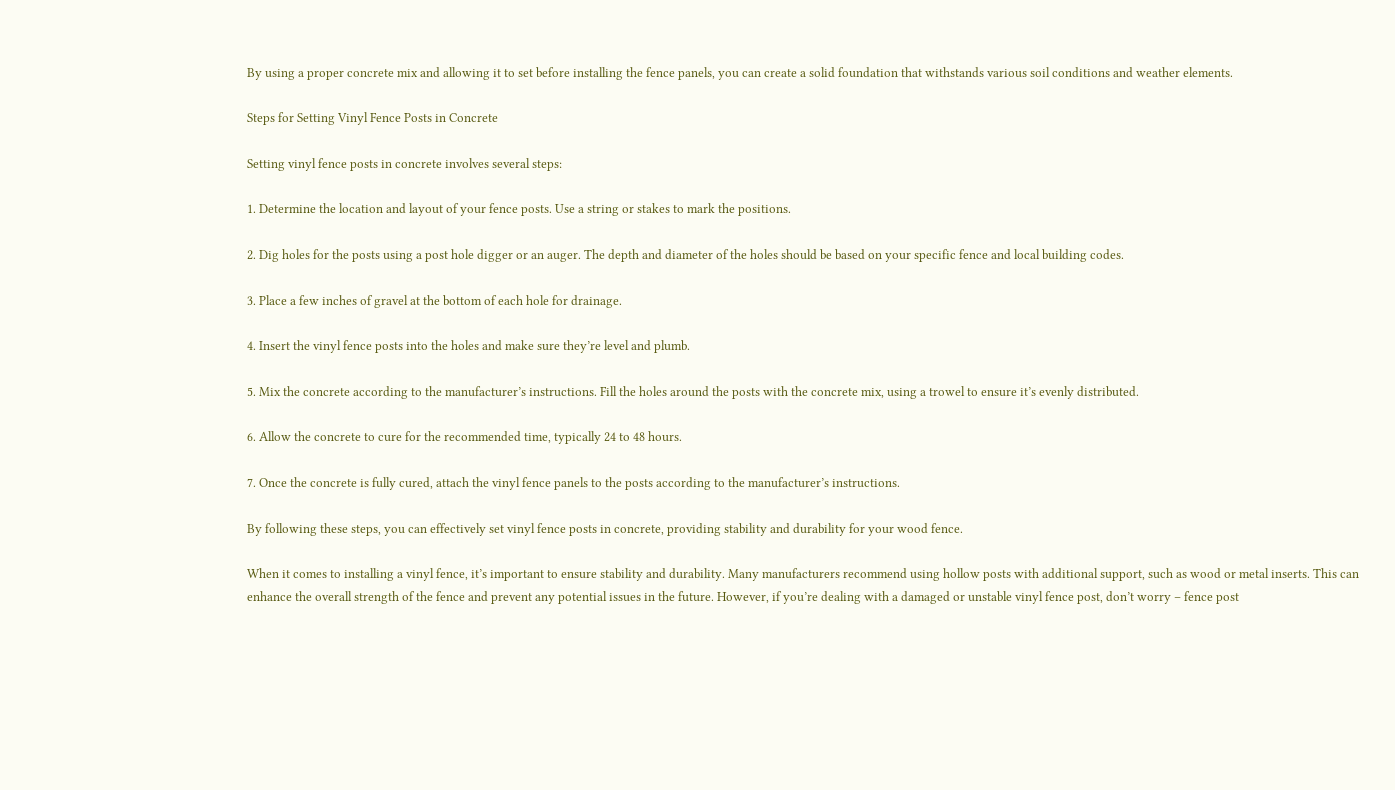By using a proper concrete mix and allowing it to set before installing the fence panels, you can create a solid foundation that withstands various soil conditions and weather elements.

Steps for Setting Vinyl Fence Posts in Concrete

Setting vinyl fence posts in concrete involves several steps:

1. Determine the location and layout of your fence posts. Use a string or stakes to mark the positions.

2. Dig holes for the posts using a post hole digger or an auger. The depth and diameter of the holes should be based on your specific fence and local building codes.

3. Place a few inches of gravel at the bottom of each hole for drainage.

4. Insert the vinyl fence posts into the holes and make sure they’re level and plumb.

5. Mix the concrete according to the manufacturer’s instructions. Fill the holes around the posts with the concrete mix, using a trowel to ensure it’s evenly distributed.

6. Allow the concrete to cure for the recommended time, typically 24 to 48 hours.

7. Once the concrete is fully cured, attach the vinyl fence panels to the posts according to the manufacturer’s instructions.

By following these steps, you can effectively set vinyl fence posts in concrete, providing stability and durability for your wood fence.

When it comes to installing a vinyl fence, it’s important to ensure stability and durability. Many manufacturers recommend using hollow posts with additional support, such as wood or metal inserts. This can enhance the overall strength of the fence and prevent any potential issues in the future. However, if you’re dealing with a damaged or unstable vinyl fence post, don’t worry – fence post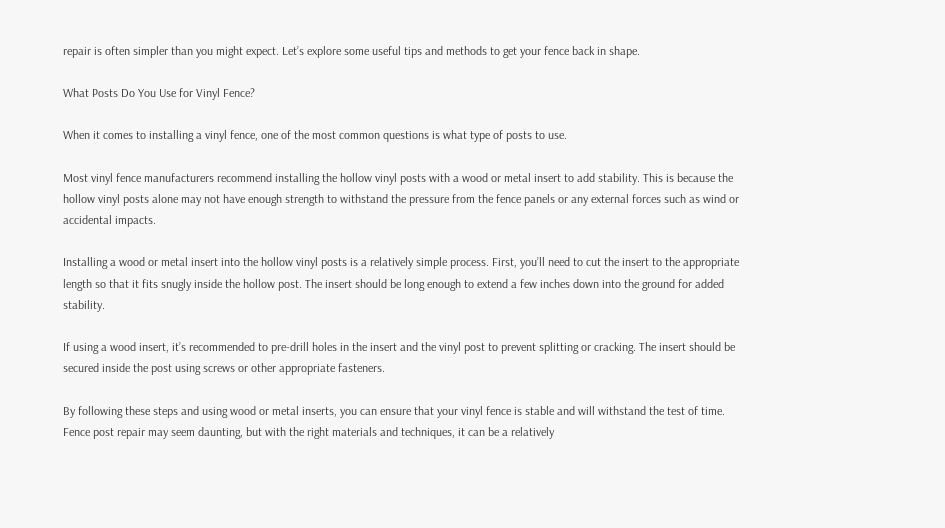repair is often simpler than you might expect. Let’s explore some useful tips and methods to get your fence back in shape.

What Posts Do You Use for Vinyl Fence?

When it comes to installing a vinyl fence, one of the most common questions is what type of posts to use.

Most vinyl fence manufacturers recommend installing the hollow vinyl posts with a wood or metal insert to add stability. This is because the hollow vinyl posts alone may not have enough strength to withstand the pressure from the fence panels or any external forces such as wind or accidental impacts.

Installing a wood or metal insert into the hollow vinyl posts is a relatively simple process. First, you’ll need to cut the insert to the appropriate length so that it fits snugly inside the hollow post. The insert should be long enough to extend a few inches down into the ground for added stability.

If using a wood insert, it’s recommended to pre-drill holes in the insert and the vinyl post to prevent splitting or cracking. The insert should be secured inside the post using screws or other appropriate fasteners.

By following these steps and using wood or metal inserts, you can ensure that your vinyl fence is stable and will withstand the test of time. Fence post repair may seem daunting, but with the right materials and techniques, it can be a relatively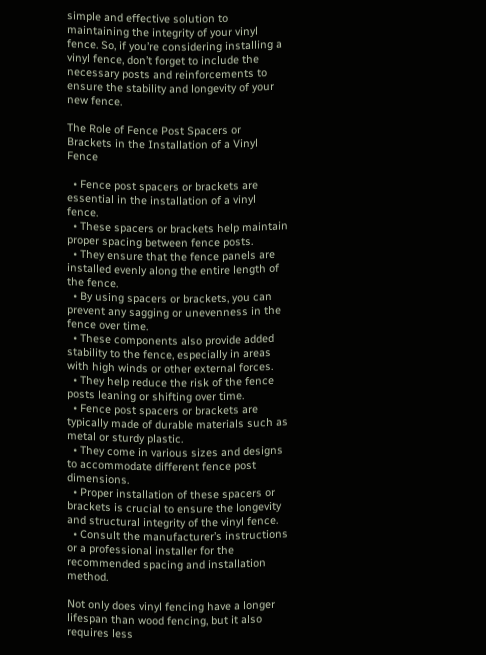simple and effective solution to maintaining the integrity of your vinyl fence. So, if you’re considering installing a vinyl fence, don’t forget to include the necessary posts and reinforcements to ensure the stability and longevity of your new fence.

The Role of Fence Post Spacers or Brackets in the Installation of a Vinyl Fence

  • Fence post spacers or brackets are essential in the installation of a vinyl fence.
  • These spacers or brackets help maintain proper spacing between fence posts.
  • They ensure that the fence panels are installed evenly along the entire length of the fence.
  • By using spacers or brackets, you can prevent any sagging or unevenness in the fence over time.
  • These components also provide added stability to the fence, especially in areas with high winds or other external forces.
  • They help reduce the risk of the fence posts leaning or shifting over time.
  • Fence post spacers or brackets are typically made of durable materials such as metal or sturdy plastic.
  • They come in various sizes and designs to accommodate different fence post dimensions.
  • Proper installation of these spacers or brackets is crucial to ensure the longevity and structural integrity of the vinyl fence.
  • Consult the manufacturer’s instructions or a professional installer for the recommended spacing and installation method.

Not only does vinyl fencing have a longer lifespan than wood fencing, but it also requires less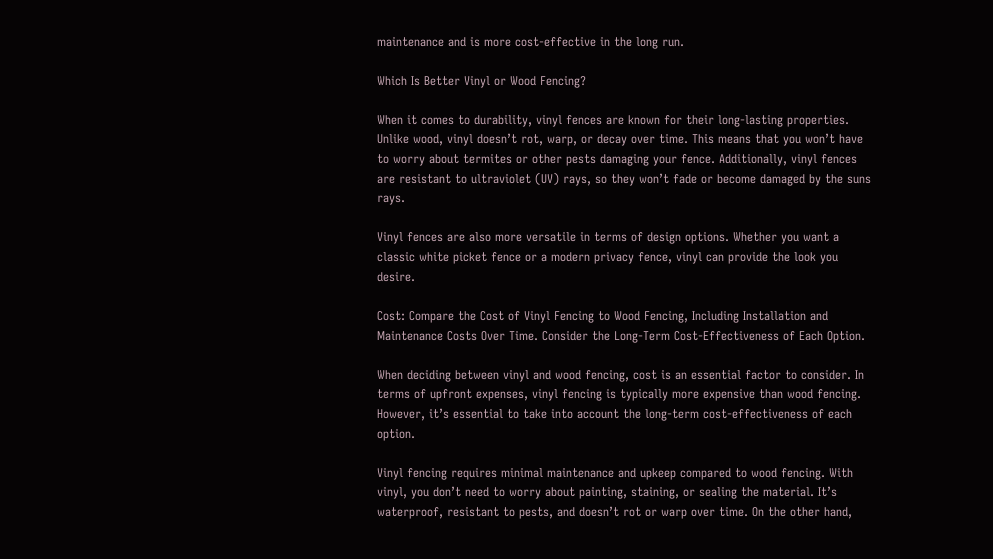maintenance and is more cost-effective in the long run.

Which Is Better Vinyl or Wood Fencing?

When it comes to durability, vinyl fences are known for their long-lasting properties. Unlike wood, vinyl doesn’t rot, warp, or decay over time. This means that you won’t have to worry about termites or other pests damaging your fence. Additionally, vinyl fences are resistant to ultraviolet (UV) rays, so they won’t fade or become damaged by the suns rays.

Vinyl fences are also more versatile in terms of design options. Whether you want a classic white picket fence or a modern privacy fence, vinyl can provide the look you desire.

Cost: Compare the Cost of Vinyl Fencing to Wood Fencing, Including Installation and Maintenance Costs Over Time. Consider the Long-Term Cost-Effectiveness of Each Option.

When deciding between vinyl and wood fencing, cost is an essential factor to consider. In terms of upfront expenses, vinyl fencing is typically more expensive than wood fencing. However, it’s essential to take into account the long-term cost-effectiveness of each option.

Vinyl fencing requires minimal maintenance and upkeep compared to wood fencing. With vinyl, you don’t need to worry about painting, staining, or sealing the material. It’s waterproof, resistant to pests, and doesn’t rot or warp over time. On the other hand,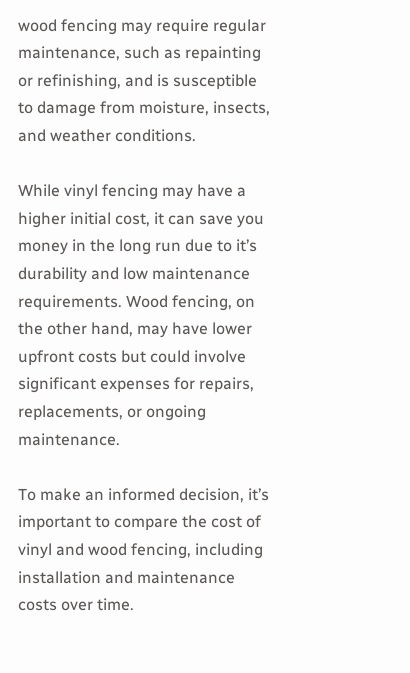wood fencing may require regular maintenance, such as repainting or refinishing, and is susceptible to damage from moisture, insects, and weather conditions.

While vinyl fencing may have a higher initial cost, it can save you money in the long run due to it’s durability and low maintenance requirements. Wood fencing, on the other hand, may have lower upfront costs but could involve significant expenses for repairs, replacements, or ongoing maintenance.

To make an informed decision, it’s important to compare the cost of vinyl and wood fencing, including installation and maintenance costs over time.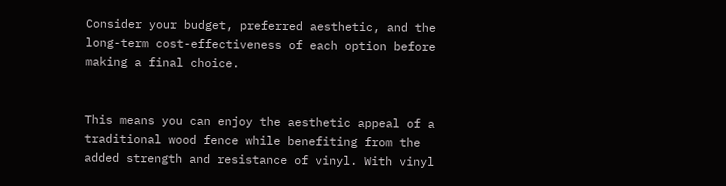Consider your budget, preferred aesthetic, and the long-term cost-effectiveness of each option before making a final choice.


This means you can enjoy the aesthetic appeal of a traditional wood fence while benefiting from the added strength and resistance of vinyl. With vinyl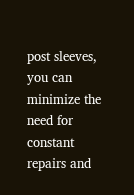post sleeves, you can minimize the need for constant repairs and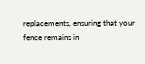replacements, ensuring that your fence remains in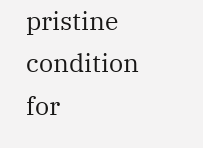pristine condition for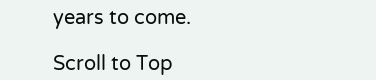years to come.

Scroll to Top